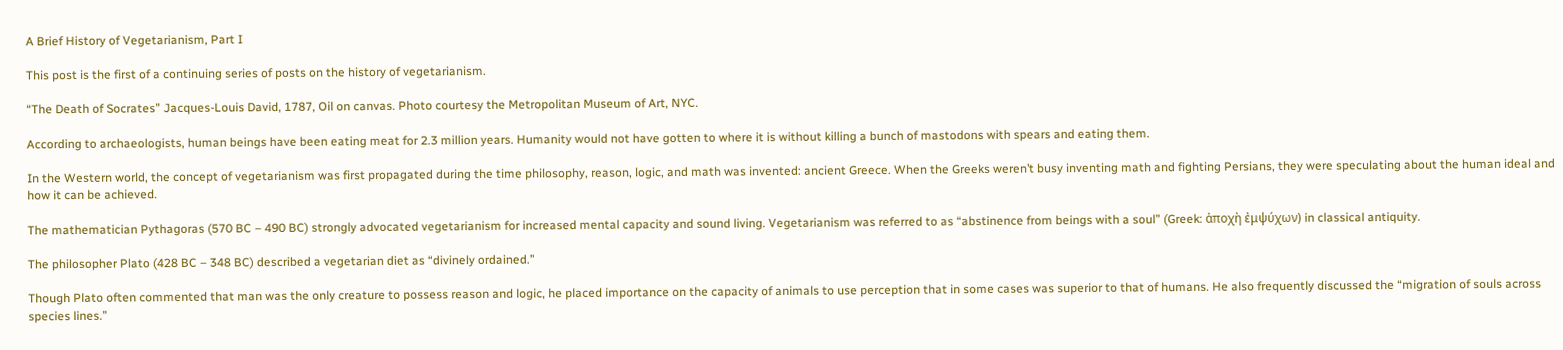A Brief History of Vegetarianism, Part I

This post is the first of a continuing series of posts on the history of vegetarianism.

“The Death of Socrates” Jacques-Louis David, 1787, Oil on canvas. Photo courtesy the Metropolitan Museum of Art, NYC.

According to archaeologists, human beings have been eating meat for 2.3 million years. Humanity would not have gotten to where it is without killing a bunch of mastodons with spears and eating them.

In the Western world, the concept of vegetarianism was first propagated during the time philosophy, reason, logic, and math was invented: ancient Greece. When the Greeks weren’t busy inventing math and fighting Persians, they were speculating about the human ideal and how it can be achieved.

The mathematician Pythagoras (570 BC – 490 BC) strongly advocated vegetarianism for increased mental capacity and sound living. Vegetarianism was referred to as “abstinence from beings with a soul” (Greek: ἀποχὴ ἐμψύχων) in classical antiquity.

The philosopher Plato (428 BC – 348 BC) described a vegetarian diet as “divinely ordained.”

Though Plato often commented that man was the only creature to possess reason and logic, he placed importance on the capacity of animals to use perception that in some cases was superior to that of humans. He also frequently discussed the “migration of souls across species lines.”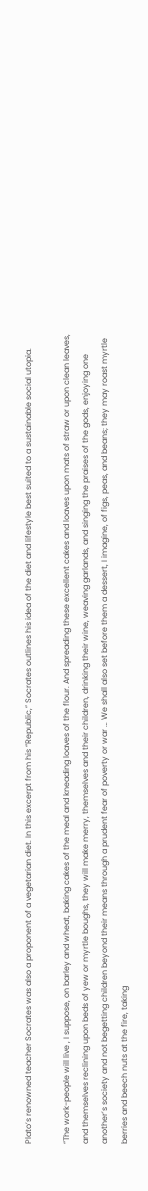Plato’s renowned teacher Socrates was also a proponent of a vegetarian diet. In this excerpt from his “Republic,” Socrates outlines his idea of the diet and lifestyle best suited to a sustainable social utopia.

“The work-people will live , I suppose, on barley and wheat, baking cakes of the meal and kneading loaves of the flour. And spreading these excellent cakes and loaves upon mats of straw or upon clean leaves, and themselves reclining upon beds of yew or myrtle boughs, they will make merry, themselves and their children, drinking their wine, weaving garlands, and singing the praises of the gods, enjoying one another’s society and not begetting children beyond their means through a prudent fear of poverty or war … We shall also set before them a dessert, I imagine, of figs, peas, and beans; they may roast myrtle berries and beech nuts at the fire, taking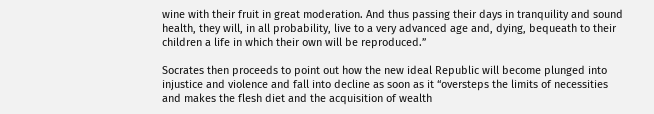wine with their fruit in great moderation. And thus passing their days in tranquility and sound health, they will, in all probability, live to a very advanced age and, dying, bequeath to their children a life in which their own will be reproduced.”

Socrates then proceeds to point out how the new ideal Republic will become plunged into injustice and violence and fall into decline as soon as it “oversteps the limits of necessities and makes the flesh diet and the acquisition of wealth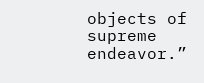objects of supreme endeavor.”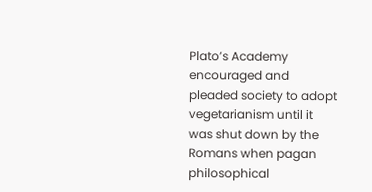Plato’s Academy encouraged and pleaded society to adopt vegetarianism until it was shut down by the Romans when pagan philosophical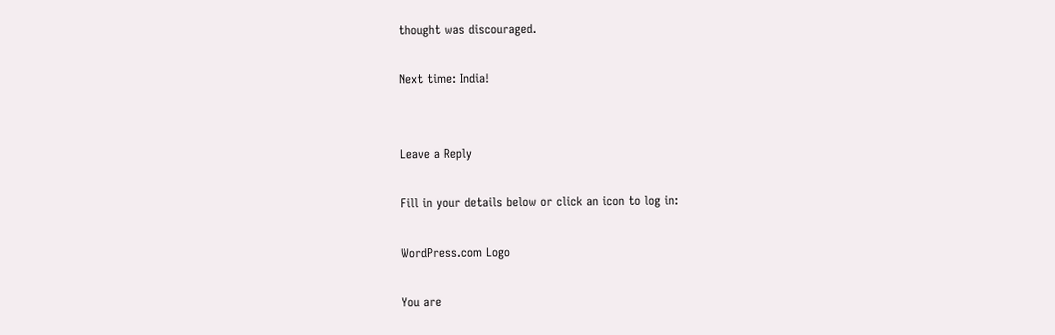thought was discouraged.

Next time: India!


Leave a Reply

Fill in your details below or click an icon to log in:

WordPress.com Logo

You are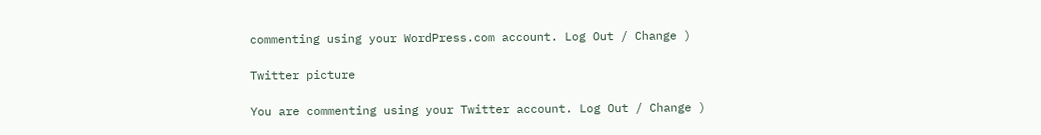commenting using your WordPress.com account. Log Out / Change )

Twitter picture

You are commenting using your Twitter account. Log Out / Change )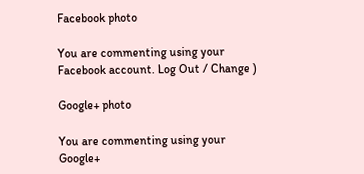Facebook photo

You are commenting using your Facebook account. Log Out / Change )

Google+ photo

You are commenting using your Google+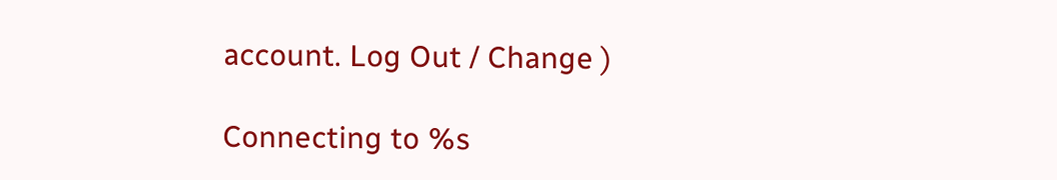account. Log Out / Change )

Connecting to %s